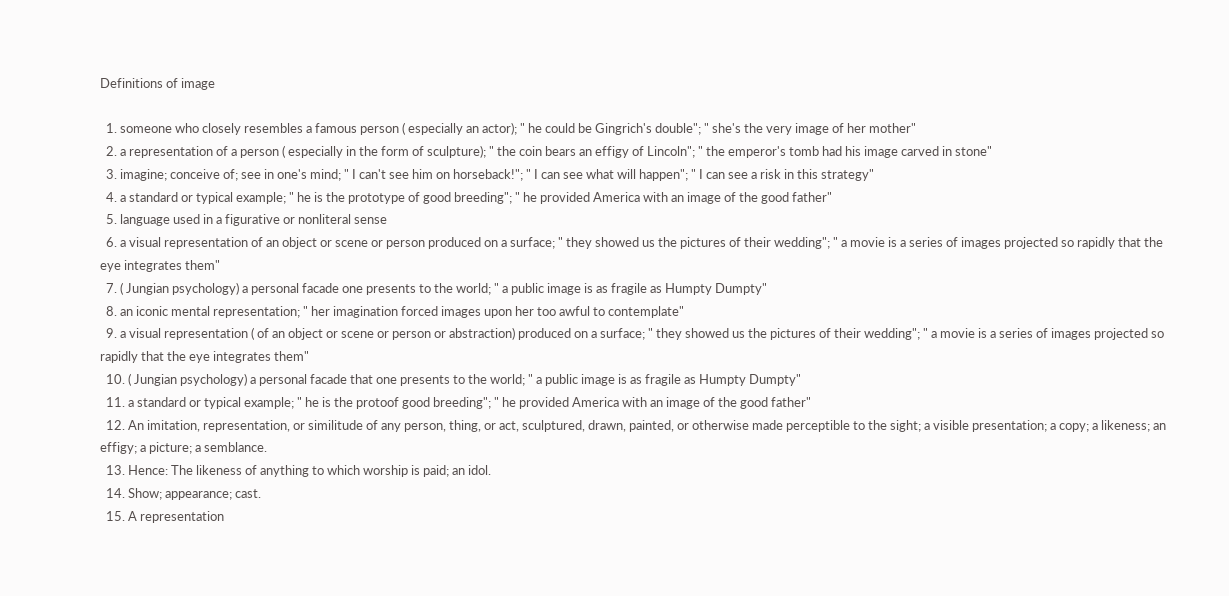Definitions of image

  1. someone who closely resembles a famous person ( especially an actor); " he could be Gingrich's double"; " she's the very image of her mother"
  2. a representation of a person ( especially in the form of sculpture); " the coin bears an effigy of Lincoln"; " the emperor's tomb had his image carved in stone"
  3. imagine; conceive of; see in one's mind; " I can't see him on horseback!"; " I can see what will happen"; " I can see a risk in this strategy"
  4. a standard or typical example; " he is the prototype of good breeding"; " he provided America with an image of the good father"
  5. language used in a figurative or nonliteral sense
  6. a visual representation of an object or scene or person produced on a surface; " they showed us the pictures of their wedding"; " a movie is a series of images projected so rapidly that the eye integrates them"
  7. ( Jungian psychology) a personal facade one presents to the world; " a public image is as fragile as Humpty Dumpty"
  8. an iconic mental representation; " her imagination forced images upon her too awful to contemplate"
  9. a visual representation ( of an object or scene or person or abstraction) produced on a surface; " they showed us the pictures of their wedding"; " a movie is a series of images projected so rapidly that the eye integrates them"
  10. ( Jungian psychology) a personal facade that one presents to the world; " a public image is as fragile as Humpty Dumpty"
  11. a standard or typical example; " he is the protoof good breeding"; " he provided America with an image of the good father"
  12. An imitation, representation, or similitude of any person, thing, or act, sculptured, drawn, painted, or otherwise made perceptible to the sight; a visible presentation; a copy; a likeness; an effigy; a picture; a semblance.
  13. Hence: The likeness of anything to which worship is paid; an idol.
  14. Show; appearance; cast.
  15. A representation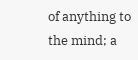of anything to the mind; a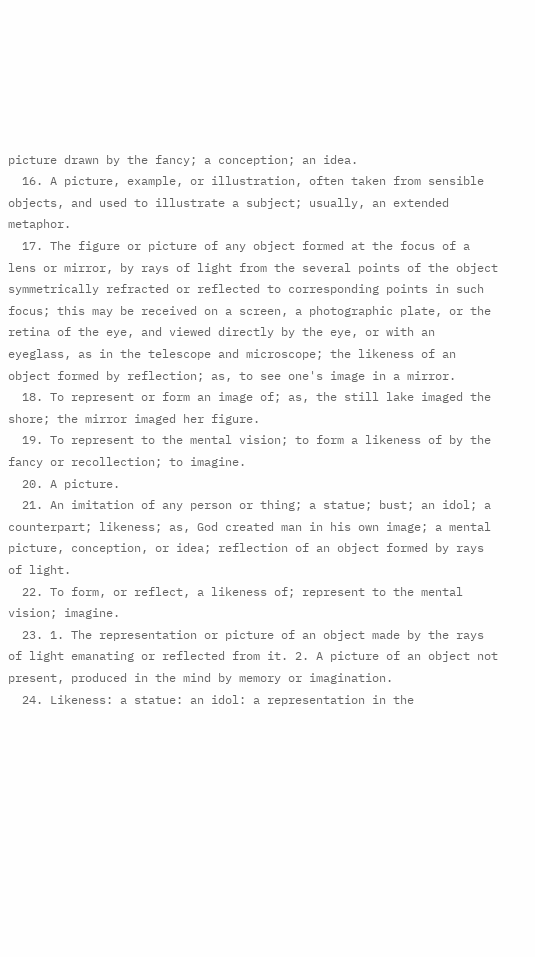picture drawn by the fancy; a conception; an idea.
  16. A picture, example, or illustration, often taken from sensible objects, and used to illustrate a subject; usually, an extended metaphor.
  17. The figure or picture of any object formed at the focus of a lens or mirror, by rays of light from the several points of the object symmetrically refracted or reflected to corresponding points in such focus; this may be received on a screen, a photographic plate, or the retina of the eye, and viewed directly by the eye, or with an eyeglass, as in the telescope and microscope; the likeness of an object formed by reflection; as, to see one's image in a mirror.
  18. To represent or form an image of; as, the still lake imaged the shore; the mirror imaged her figure.
  19. To represent to the mental vision; to form a likeness of by the fancy or recollection; to imagine.
  20. A picture.
  21. An imitation of any person or thing; a statue; bust; an idol; a counterpart; likeness; as, God created man in his own image; a mental picture, conception, or idea; reflection of an object formed by rays of light.
  22. To form, or reflect, a likeness of; represent to the mental vision; imagine.
  23. 1. The representation or picture of an object made by the rays of light emanating or reflected from it. 2. A picture of an object not present, produced in the mind by memory or imagination.
  24. Likeness: a statue: an idol: a representation in the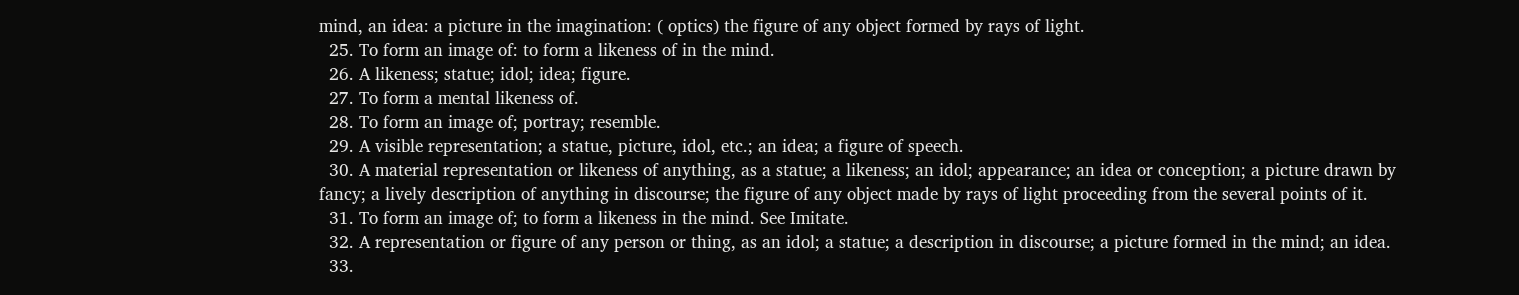mind, an idea: a picture in the imagination: ( optics) the figure of any object formed by rays of light.
  25. To form an image of: to form a likeness of in the mind.
  26. A likeness; statue; idol; idea; figure.
  27. To form a mental likeness of.
  28. To form an image of; portray; resemble.
  29. A visible representation; a statue, picture, idol, etc.; an idea; a figure of speech.
  30. A material representation or likeness of anything, as a statue; a likeness; an idol; appearance; an idea or conception; a picture drawn by fancy; a lively description of anything in discourse; the figure of any object made by rays of light proceeding from the several points of it.
  31. To form an image of; to form a likeness in the mind. See Imitate.
  32. A representation or figure of any person or thing, as an idol; a statue; a description in discourse; a picture formed in the mind; an idea.
  33.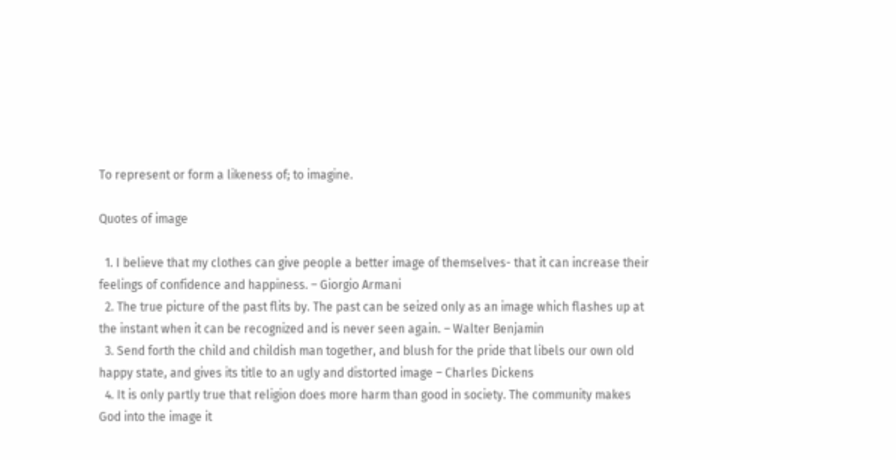To represent or form a likeness of; to imagine.

Quotes of image

  1. I believe that my clothes can give people a better image of themselves- that it can increase their feelings of confidence and happiness. – Giorgio Armani
  2. The true picture of the past flits by. The past can be seized only as an image which flashes up at the instant when it can be recognized and is never seen again. – Walter Benjamin
  3. Send forth the child and childish man together, and blush for the pride that libels our own old happy state, and gives its title to an ugly and distorted image – Charles Dickens
  4. It is only partly true that religion does more harm than good in society. The community makes God into the image it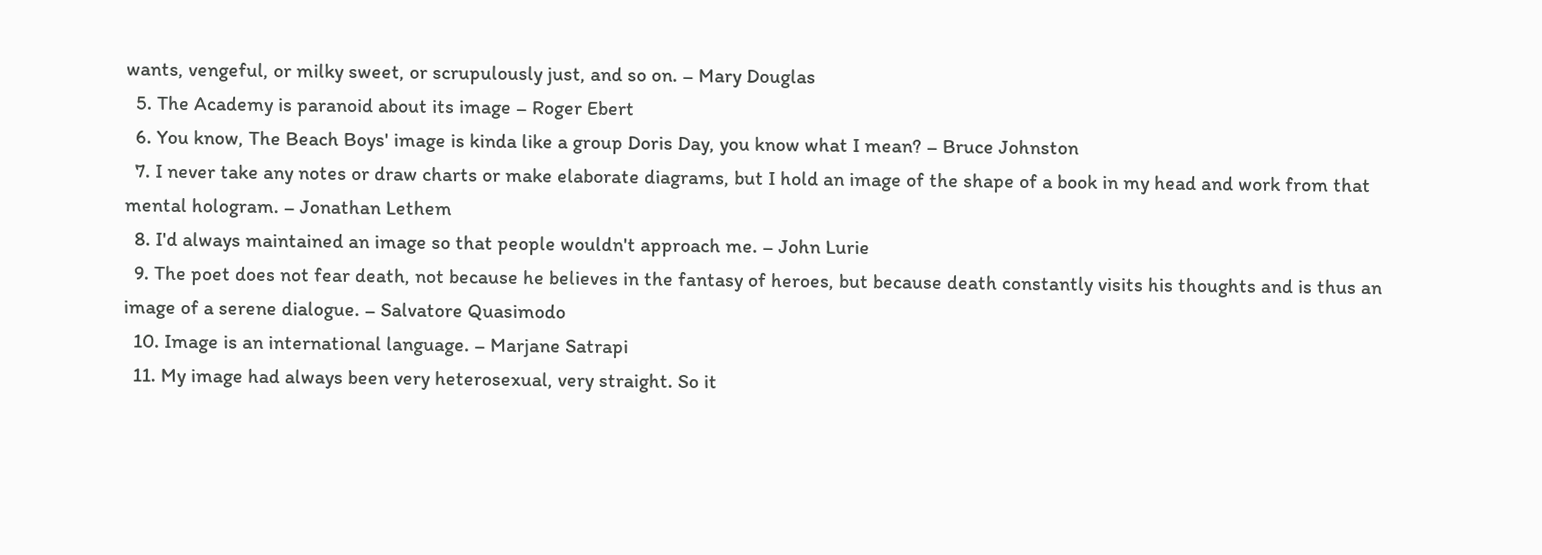wants, vengeful, or milky sweet, or scrupulously just, and so on. – Mary Douglas
  5. The Academy is paranoid about its image – Roger Ebert
  6. You know, The Beach Boys' image is kinda like a group Doris Day, you know what I mean? – Bruce Johnston
  7. I never take any notes or draw charts or make elaborate diagrams, but I hold an image of the shape of a book in my head and work from that mental hologram. – Jonathan Lethem
  8. I'd always maintained an image so that people wouldn't approach me. – John Lurie
  9. The poet does not fear death, not because he believes in the fantasy of heroes, but because death constantly visits his thoughts and is thus an image of a serene dialogue. – Salvatore Quasimodo
  10. Image is an international language. – Marjane Satrapi
  11. My image had always been very heterosexual, very straight. So it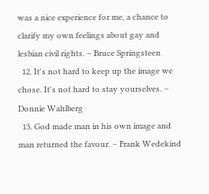was a nice experience for me, a chance to clarify my own feelings about gay and lesbian civil rights. – Bruce Springsteen
  12. It's not hard to keep up the image we chose. It's not hard to stay yourselves. – Donnie Wahlberg
  13. God made man in his own image and man returned the favour. – Frank Wedekind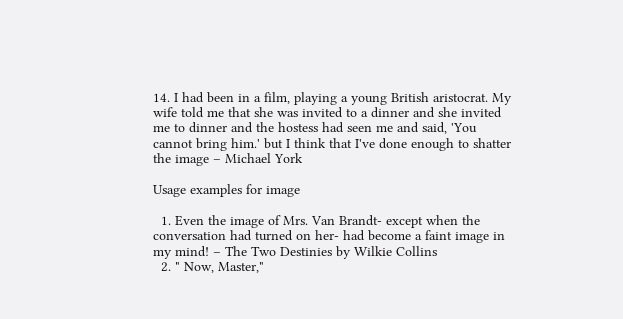14. I had been in a film, playing a young British aristocrat. My wife told me that she was invited to a dinner and she invited me to dinner and the hostess had seen me and said, 'You cannot bring him.' but I think that I've done enough to shatter the image – Michael York

Usage examples for image

  1. Even the image of Mrs. Van Brandt- except when the conversation had turned on her- had become a faint image in my mind! – The Two Destinies by Wilkie Collins
  2. " Now, Master,"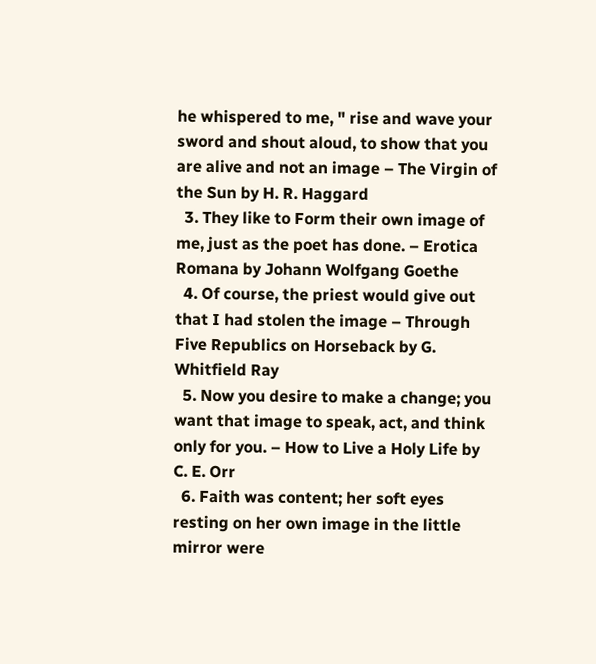he whispered to me, " rise and wave your sword and shout aloud, to show that you are alive and not an image – The Virgin of the Sun by H. R. Haggard
  3. They like to Form their own image of me, just as the poet has done. – Erotica Romana by Johann Wolfgang Goethe
  4. Of course, the priest would give out that I had stolen the image – Through Five Republics on Horseback by G. Whitfield Ray
  5. Now you desire to make a change; you want that image to speak, act, and think only for you. – How to Live a Holy Life by C. E. Orr
  6. Faith was content; her soft eyes resting on her own image in the little mirror were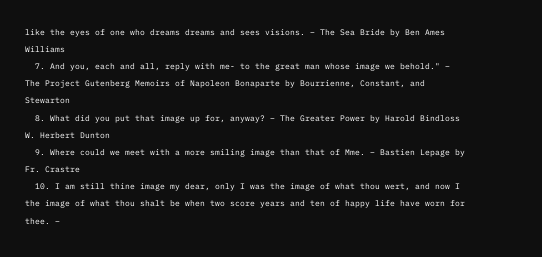like the eyes of one who dreams dreams and sees visions. – The Sea Bride by Ben Ames Williams
  7. And you, each and all, reply with me- to the great man whose image we behold." – The Project Gutenberg Memoirs of Napoleon Bonaparte by Bourrienne, Constant, and Stewarton
  8. What did you put that image up for, anyway? – The Greater Power by Harold Bindloss W. Herbert Dunton
  9. Where could we meet with a more smiling image than that of Mme. – Bastien Lepage by Fr. Crastre
  10. I am still thine image my dear, only I was the image of what thou wert, and now I the image of what thou shalt be when two score years and ten of happy life have worn for thee. –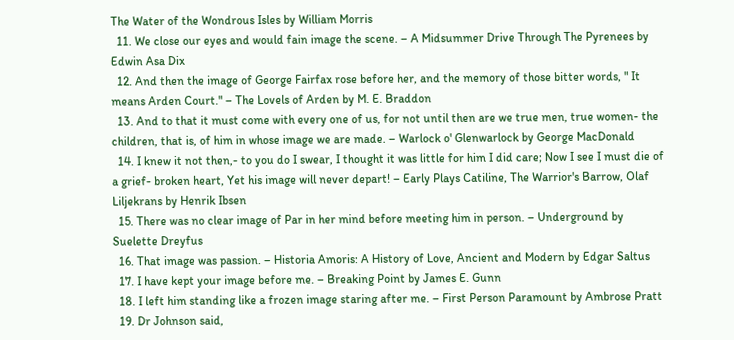The Water of the Wondrous Isles by William Morris
  11. We close our eyes and would fain image the scene. – A Midsummer Drive Through The Pyrenees by Edwin Asa Dix
  12. And then the image of George Fairfax rose before her, and the memory of those bitter words, " It means Arden Court." – The Lovels of Arden by M. E. Braddon
  13. And to that it must come with every one of us, for not until then are we true men, true women- the children, that is, of him in whose image we are made. – Warlock o' Glenwarlock by George MacDonald
  14. I knew it not then,- to you do I swear, I thought it was little for him I did care; Now I see I must die of a grief- broken heart, Yet his image will never depart! – Early Plays Catiline, The Warrior's Barrow, Olaf Liljekrans by Henrik Ibsen
  15. There was no clear image of Par in her mind before meeting him in person. – Underground by Suelette Dreyfus
  16. That image was passion. – Historia Amoris: A History of Love, Ancient and Modern by Edgar Saltus
  17. I have kept your image before me. – Breaking Point by James E. Gunn
  18. I left him standing like a frozen image staring after me. – First Person Paramount by Ambrose Pratt
  19. Dr Johnson said,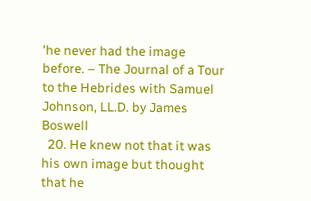'he never had the image before. – The Journal of a Tour to the Hebrides with Samuel Johnson, LL.D. by James Boswell
  20. He knew not that it was his own image but thought that he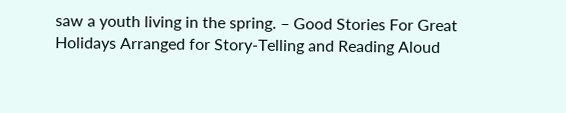saw a youth living in the spring. – Good Stories For Great Holidays Arranged for Story-Telling and Reading Aloud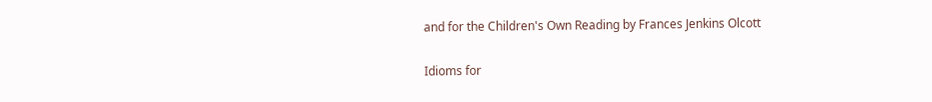and for the Children's Own Reading by Frances Jenkins Olcott

Idioms for